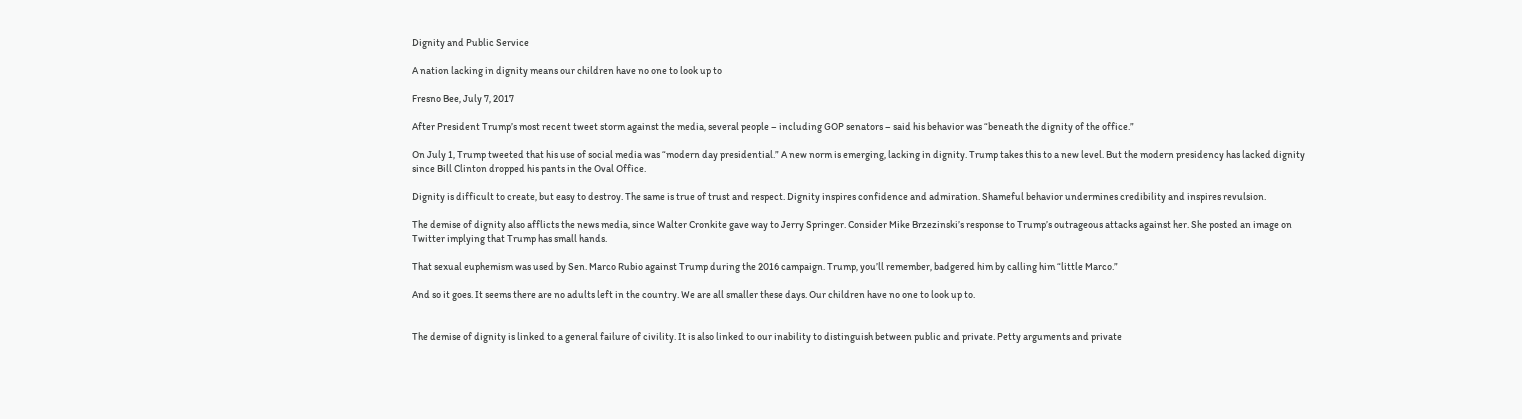Dignity and Public Service

A nation lacking in dignity means our children have no one to look up to

Fresno Bee, July 7, 2017

After President Trump’s most recent tweet storm against the media, several people – including GOP senators – said his behavior was “beneath the dignity of the office.”

On July 1, Trump tweeted that his use of social media was “modern day presidential.” A new norm is emerging, lacking in dignity. Trump takes this to a new level. But the modern presidency has lacked dignity since Bill Clinton dropped his pants in the Oval Office.

Dignity is difficult to create, but easy to destroy. The same is true of trust and respect. Dignity inspires confidence and admiration. Shameful behavior undermines credibility and inspires revulsion.

The demise of dignity also afflicts the news media, since Walter Cronkite gave way to Jerry Springer. Consider Mike Brzezinski’s response to Trump’s outrageous attacks against her. She posted an image on Twitter implying that Trump has small hands.

That sexual euphemism was used by Sen. Marco Rubio against Trump during the 2016 campaign. Trump, you’ll remember, badgered him by calling him “little Marco.”

And so it goes. It seems there are no adults left in the country. We are all smaller these days. Our children have no one to look up to.


The demise of dignity is linked to a general failure of civility. It is also linked to our inability to distinguish between public and private. Petty arguments and private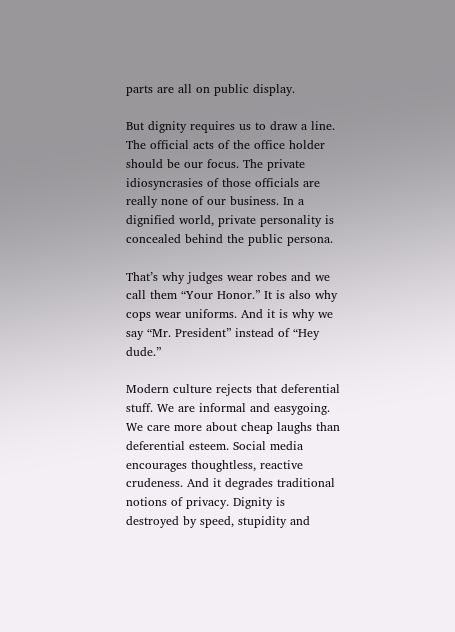parts are all on public display.

But dignity requires us to draw a line. The official acts of the office holder should be our focus. The private idiosyncrasies of those officials are really none of our business. In a dignified world, private personality is concealed behind the public persona.

That’s why judges wear robes and we call them “Your Honor.” It is also why cops wear uniforms. And it is why we say “Mr. President” instead of “Hey dude.”

Modern culture rejects that deferential stuff. We are informal and easygoing. We care more about cheap laughs than deferential esteem. Social media encourages thoughtless, reactive crudeness. And it degrades traditional notions of privacy. Dignity is destroyed by speed, stupidity and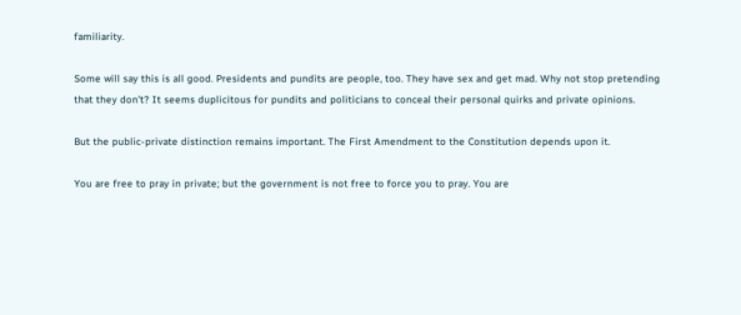familiarity.

Some will say this is all good. Presidents and pundits are people, too. They have sex and get mad. Why not stop pretending that they don’t? It seems duplicitous for pundits and politicians to conceal their personal quirks and private opinions.

But the public-private distinction remains important. The First Amendment to the Constitution depends upon it.

You are free to pray in private; but the government is not free to force you to pray. You are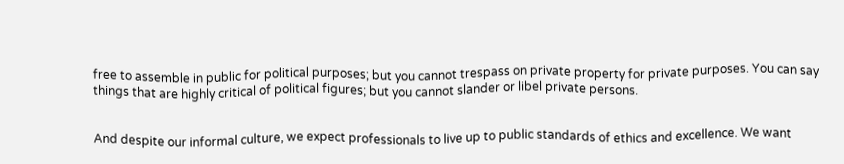free to assemble in public for political purposes; but you cannot trespass on private property for private purposes. You can say things that are highly critical of political figures; but you cannot slander or libel private persons.


And despite our informal culture, we expect professionals to live up to public standards of ethics and excellence. We want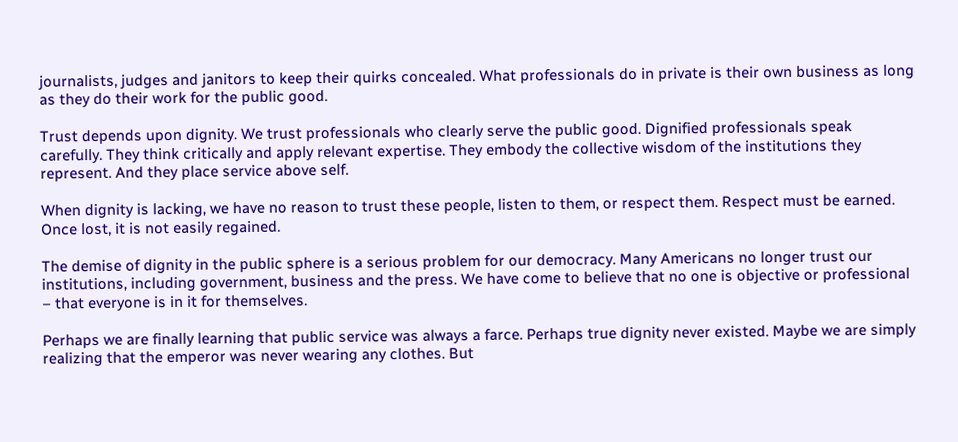journalists, judges and janitors to keep their quirks concealed. What professionals do in private is their own business as long as they do their work for the public good.

Trust depends upon dignity. We trust professionals who clearly serve the public good. Dignified professionals speak carefully. They think critically and apply relevant expertise. They embody the collective wisdom of the institutions they represent. And they place service above self.

When dignity is lacking, we have no reason to trust these people, listen to them, or respect them. Respect must be earned. Once lost, it is not easily regained.

The demise of dignity in the public sphere is a serious problem for our democracy. Many Americans no longer trust our institutions, including government, business and the press. We have come to believe that no one is objective or professional – that everyone is in it for themselves.

Perhaps we are finally learning that public service was always a farce. Perhaps true dignity never existed. Maybe we are simply realizing that the emperor was never wearing any clothes. But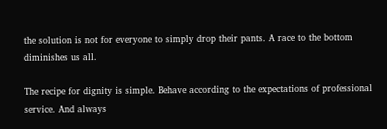the solution is not for everyone to simply drop their pants. A race to the bottom diminishes us all.

The recipe for dignity is simple. Behave according to the expectations of professional service. And always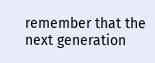remember that the next generation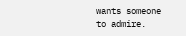wants someone to admire.